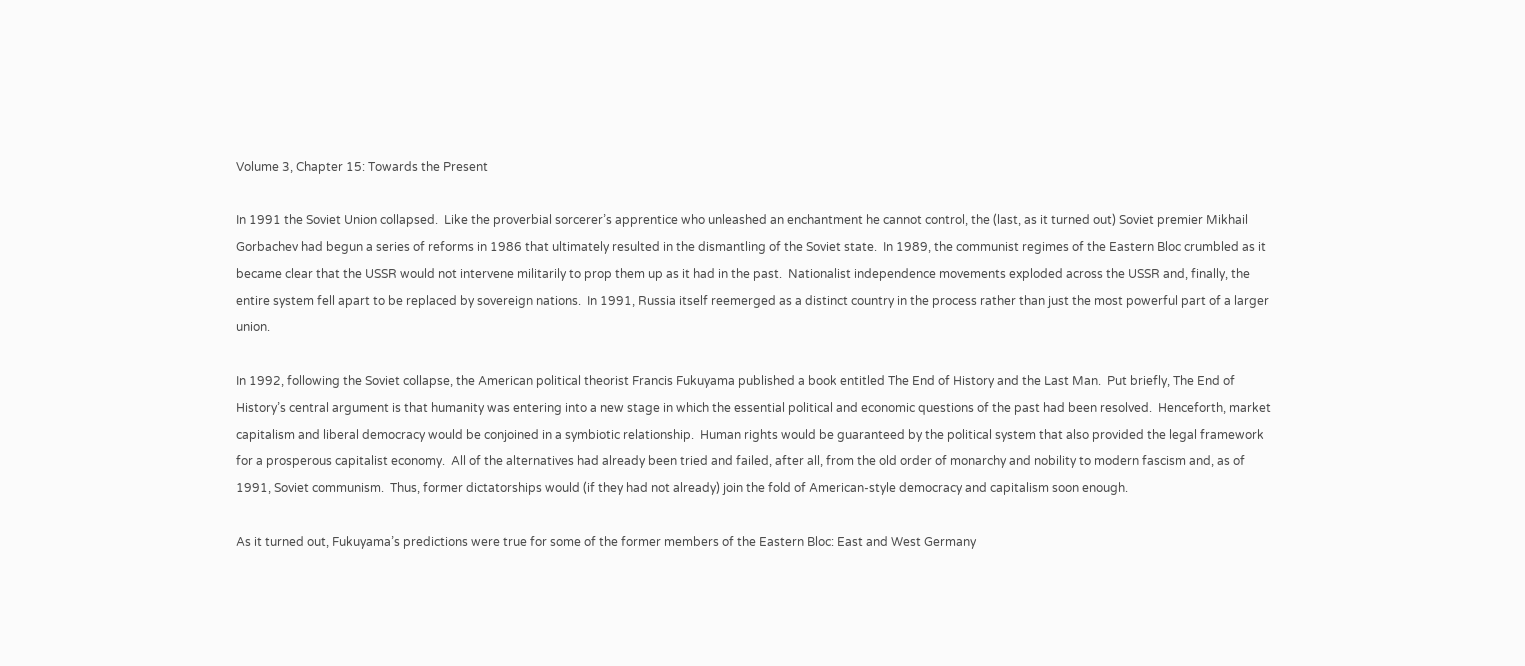Volume 3, Chapter 15: Towards the Present

In 1991 the Soviet Union collapsed.  Like the proverbial sorcerer’s apprentice who unleashed an enchantment he cannot control, the (last, as it turned out) Soviet premier Mikhail Gorbachev had begun a series of reforms in 1986 that ultimately resulted in the dismantling of the Soviet state.  In 1989, the communist regimes of the Eastern Bloc crumbled as it became clear that the USSR would not intervene militarily to prop them up as it had in the past.  Nationalist independence movements exploded across the USSR and, finally, the entire system fell apart to be replaced by sovereign nations.  In 1991, Russia itself reemerged as a distinct country in the process rather than just the most powerful part of a larger union.

In 1992, following the Soviet collapse, the American political theorist Francis Fukuyama published a book entitled The End of History and the Last Man.  Put briefly, The End of History’s central argument is that humanity was entering into a new stage in which the essential political and economic questions of the past had been resolved.  Henceforth, market capitalism and liberal democracy would be conjoined in a symbiotic relationship.  Human rights would be guaranteed by the political system that also provided the legal framework for a prosperous capitalist economy.  All of the alternatives had already been tried and failed, after all, from the old order of monarchy and nobility to modern fascism and, as of 1991, Soviet communism.  Thus, former dictatorships would (if they had not already) join the fold of American-style democracy and capitalism soon enough.

As it turned out, Fukuyama’s predictions were true for some of the former members of the Eastern Bloc: East and West Germany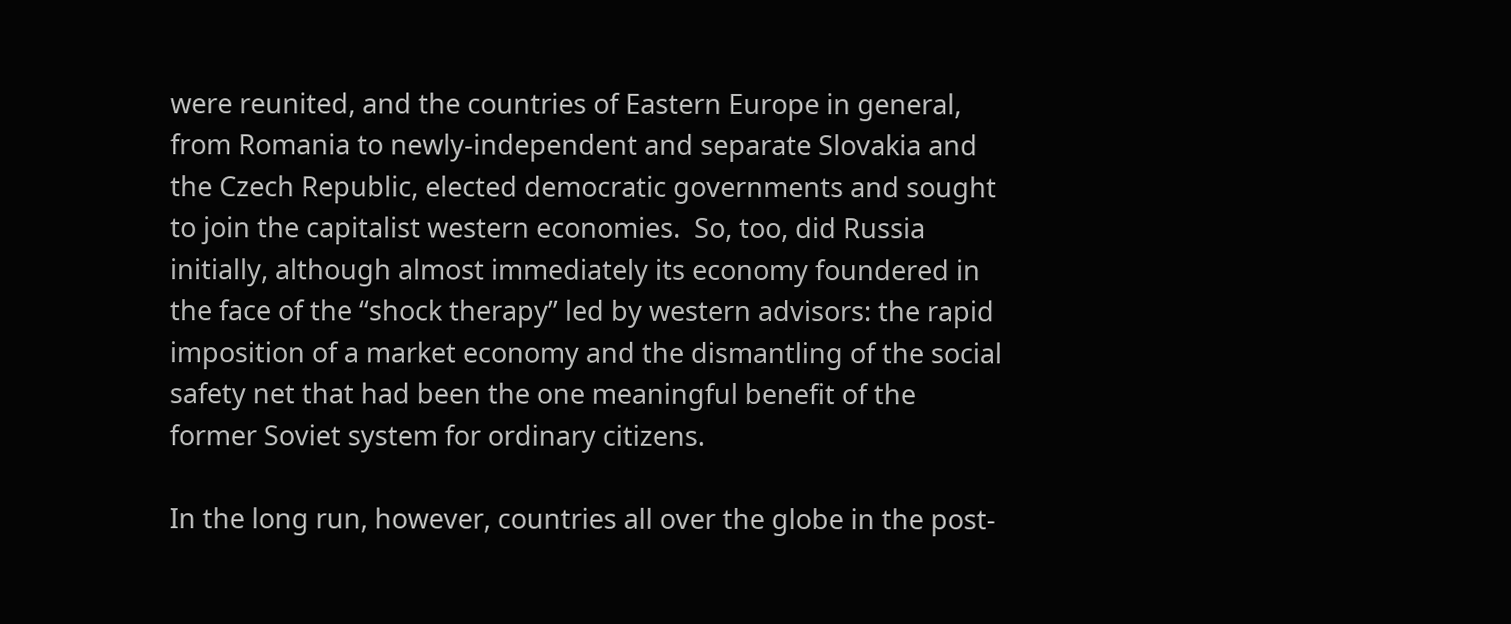were reunited, and the countries of Eastern Europe in general, from Romania to newly-independent and separate Slovakia and the Czech Republic, elected democratic governments and sought to join the capitalist western economies.  So, too, did Russia initially, although almost immediately its economy foundered in the face of the “shock therapy” led by western advisors: the rapid imposition of a market economy and the dismantling of the social safety net that had been the one meaningful benefit of the former Soviet system for ordinary citizens.

In the long run, however, countries all over the globe in the post-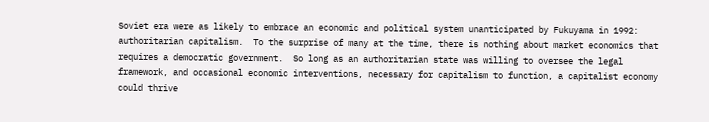Soviet era were as likely to embrace an economic and political system unanticipated by Fukuyama in 1992: authoritarian capitalism.  To the surprise of many at the time, there is nothing about market economics that requires a democratic government.  So long as an authoritarian state was willing to oversee the legal framework, and occasional economic interventions, necessary for capitalism to function, a capitalist economy could thrive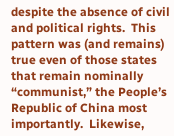despite the absence of civil and political rights.  This pattern was (and remains) true even of those states that remain nominally “communist,” the People’s Republic of China most importantly.  Likewise,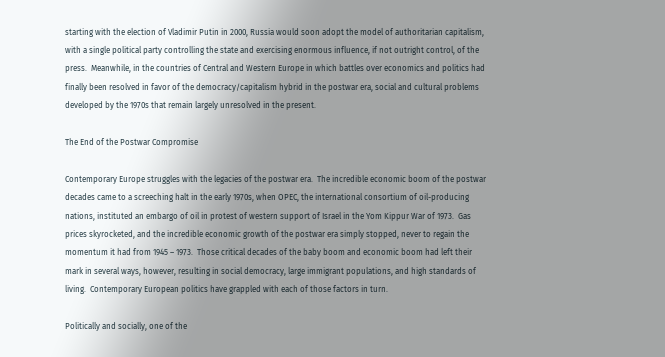starting with the election of Vladimir Putin in 2000, Russia would soon adopt the model of authoritarian capitalism, with a single political party controlling the state and exercising enormous influence, if not outright control, of the press.  Meanwhile, in the countries of Central and Western Europe in which battles over economics and politics had finally been resolved in favor of the democracy/capitalism hybrid in the postwar era, social and cultural problems developed by the 1970s that remain largely unresolved in the present.

The End of the Postwar Compromise

Contemporary Europe struggles with the legacies of the postwar era.  The incredible economic boom of the postwar decades came to a screeching halt in the early 1970s, when OPEC, the international consortium of oil-producing nations, instituted an embargo of oil in protest of western support of Israel in the Yom Kippur War of 1973.  Gas prices skyrocketed, and the incredible economic growth of the postwar era simply stopped, never to regain the momentum it had from 1945 – 1973.  Those critical decades of the baby boom and economic boom had left their mark in several ways, however, resulting in social democracy, large immigrant populations, and high standards of living.  Contemporary European politics have grappled with each of those factors in turn.

Politically and socially, one of the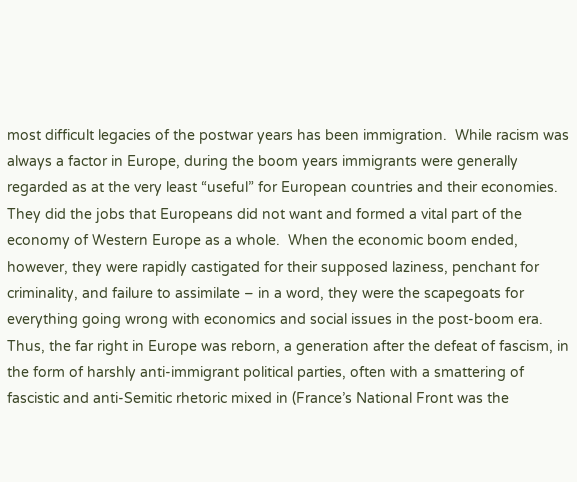most difficult legacies of the postwar years has been immigration.  While racism was always a factor in Europe, during the boom years immigrants were generally regarded as at the very least “useful” for European countries and their economies.  They did the jobs that Europeans did not want and formed a vital part of the economy of Western Europe as a whole.  When the economic boom ended, however, they were rapidly castigated for their supposed laziness, penchant for criminality, and failure to assimilate – in a word, they were the scapegoats for everything going wrong with economics and social issues in the post-boom era.  Thus, the far right in Europe was reborn, a generation after the defeat of fascism, in the form of harshly anti-immigrant political parties, often with a smattering of fascistic and anti-Semitic rhetoric mixed in (France’s National Front was the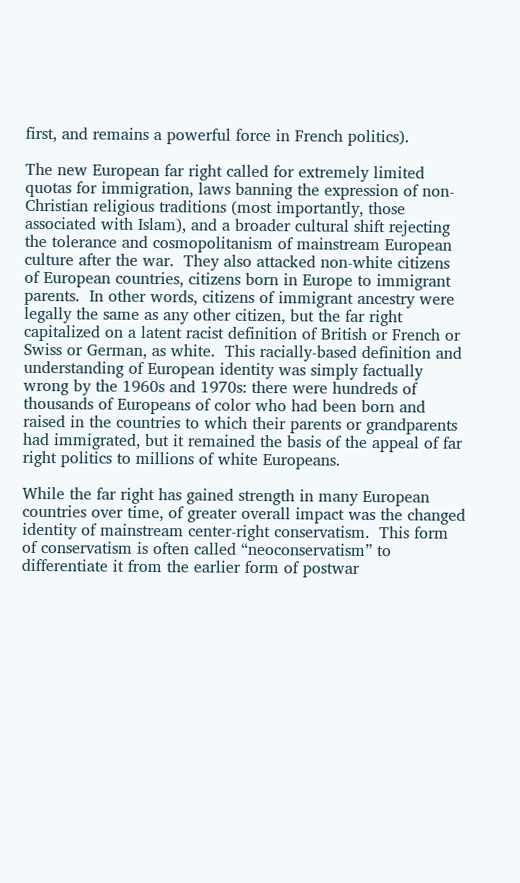first, and remains a powerful force in French politics).

The new European far right called for extremely limited quotas for immigration, laws banning the expression of non-Christian religious traditions (most importantly, those associated with Islam), and a broader cultural shift rejecting the tolerance and cosmopolitanism of mainstream European culture after the war.  They also attacked non-white citizens of European countries, citizens born in Europe to immigrant parents.  In other words, citizens of immigrant ancestry were legally the same as any other citizen, but the far right capitalized on a latent racist definition of British or French or Swiss or German, as white.  This racially-based definition and understanding of European identity was simply factually wrong by the 1960s and 1970s: there were hundreds of thousands of Europeans of color who had been born and raised in the countries to which their parents or grandparents had immigrated, but it remained the basis of the appeal of far right politics to millions of white Europeans.

While the far right has gained strength in many European countries over time, of greater overall impact was the changed identity of mainstream center-right conservatism.  This form of conservatism is often called “neoconservatism” to differentiate it from the earlier form of postwar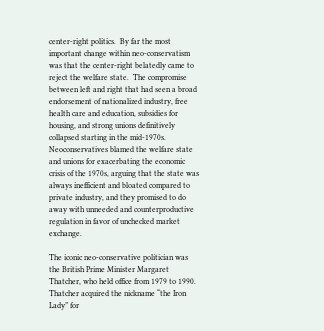center-right politics.  By far the most important change within neo-conservatism was that the center-right belatedly came to reject the welfare state.  The compromise between left and right that had seen a broad endorsement of nationalized industry, free health care and education, subsidies for housing, and strong unions definitively collapsed starting in the mid-1970s.  Neoconservatives blamed the welfare state and unions for exacerbating the economic crisis of the 1970s, arguing that the state was always inefficient and bloated compared to private industry, and they promised to do away with unneeded and counterproductive regulation in favor of unchecked market exchange.

The iconic neo-conservative politician was the British Prime Minister Margaret Thatcher, who held office from 1979 to 1990.  Thatcher acquired the nickname “the Iron Lady” for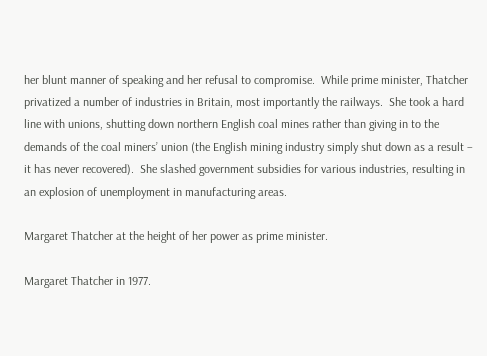her blunt manner of speaking and her refusal to compromise.  While prime minister, Thatcher privatized a number of industries in Britain, most importantly the railways.  She took a hard line with unions, shutting down northern English coal mines rather than giving in to the demands of the coal miners’ union (the English mining industry simply shut down as a result – it has never recovered).  She slashed government subsidies for various industries, resulting in an explosion of unemployment in manufacturing areas.

Margaret Thatcher at the height of her power as prime minister.

Margaret Thatcher in 1977.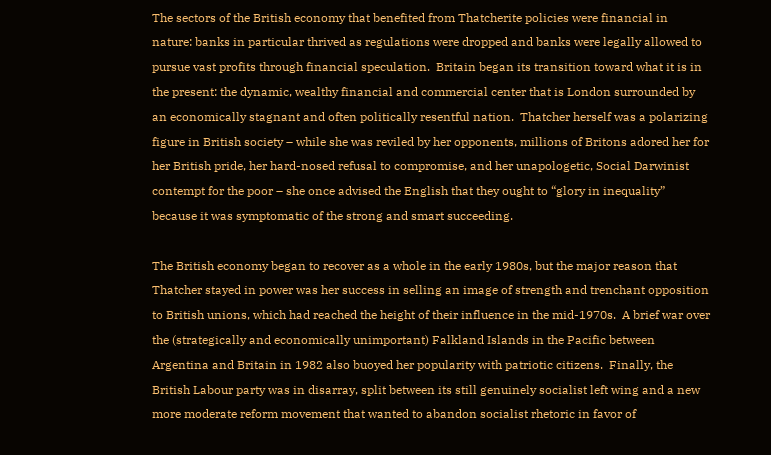The sectors of the British economy that benefited from Thatcherite policies were financial in nature: banks in particular thrived as regulations were dropped and banks were legally allowed to pursue vast profits through financial speculation.  Britain began its transition toward what it is in the present: the dynamic, wealthy financial and commercial center that is London surrounded by an economically stagnant and often politically resentful nation.  Thatcher herself was a polarizing figure in British society – while she was reviled by her opponents, millions of Britons adored her for her British pride, her hard-nosed refusal to compromise, and her unapologetic, Social Darwinist contempt for the poor – she once advised the English that they ought to “glory in inequality” because it was symptomatic of the strong and smart succeeding.

The British economy began to recover as a whole in the early 1980s, but the major reason that Thatcher stayed in power was her success in selling an image of strength and trenchant opposition to British unions, which had reached the height of their influence in the mid-1970s.  A brief war over the (strategically and economically unimportant) Falkland Islands in the Pacific between Argentina and Britain in 1982 also buoyed her popularity with patriotic citizens.  Finally, the British Labour party was in disarray, split between its still genuinely socialist left wing and a new more moderate reform movement that wanted to abandon socialist rhetoric in favor of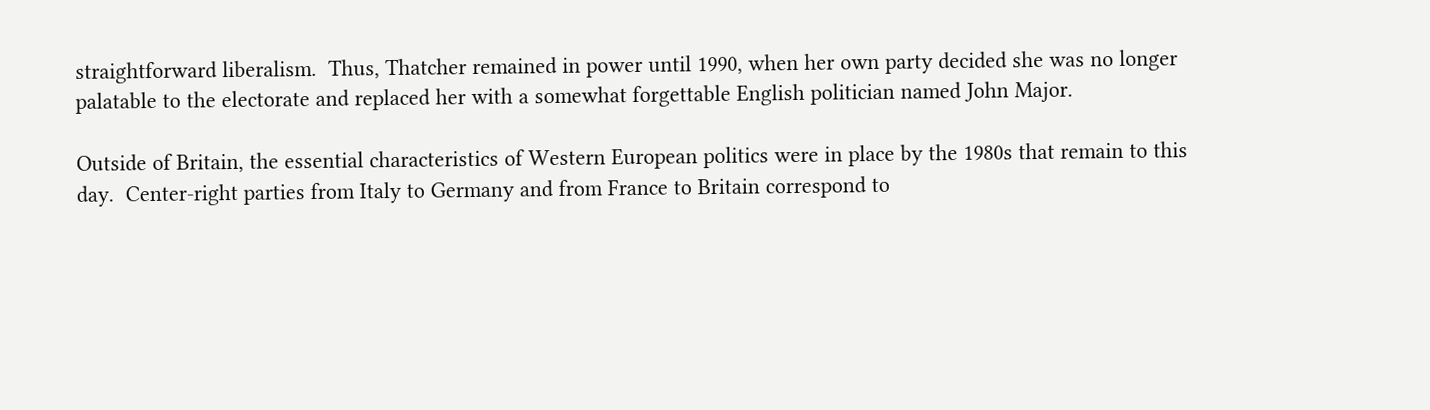straightforward liberalism.  Thus, Thatcher remained in power until 1990, when her own party decided she was no longer palatable to the electorate and replaced her with a somewhat forgettable English politician named John Major.

Outside of Britain, the essential characteristics of Western European politics were in place by the 1980s that remain to this day.  Center-right parties from Italy to Germany and from France to Britain correspond to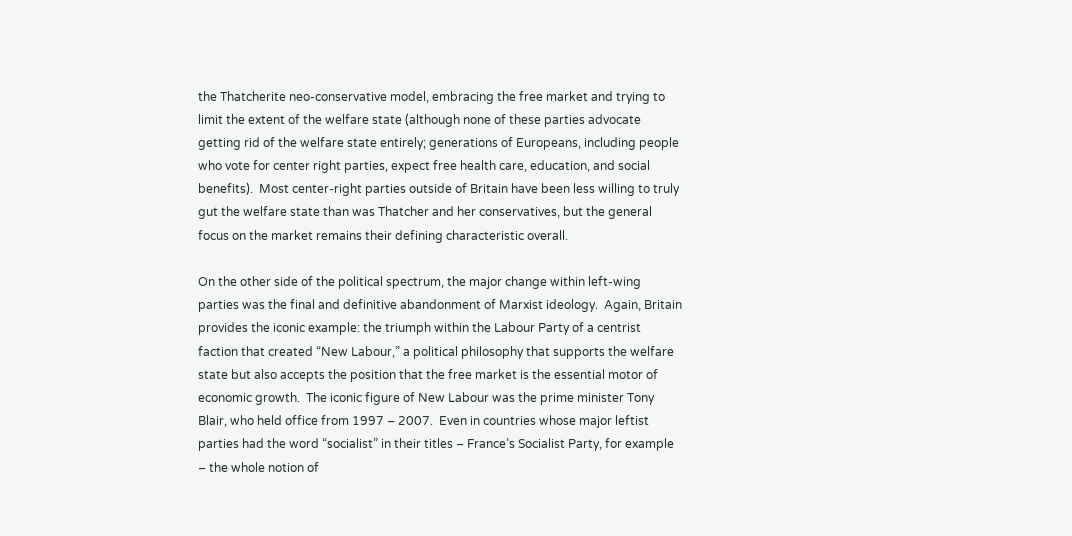the Thatcherite neo-conservative model, embracing the free market and trying to limit the extent of the welfare state (although none of these parties advocate getting rid of the welfare state entirely; generations of Europeans, including people who vote for center right parties, expect free health care, education, and social benefits).  Most center-right parties outside of Britain have been less willing to truly gut the welfare state than was Thatcher and her conservatives, but the general focus on the market remains their defining characteristic overall.

On the other side of the political spectrum, the major change within left-wing parties was the final and definitive abandonment of Marxist ideology.  Again, Britain provides the iconic example: the triumph within the Labour Party of a centrist faction that created “New Labour,” a political philosophy that supports the welfare state but also accepts the position that the free market is the essential motor of economic growth.  The iconic figure of New Labour was the prime minister Tony Blair, who held office from 1997 – 2007.  Even in countries whose major leftist parties had the word “socialist” in their titles – France’s Socialist Party, for example – the whole notion of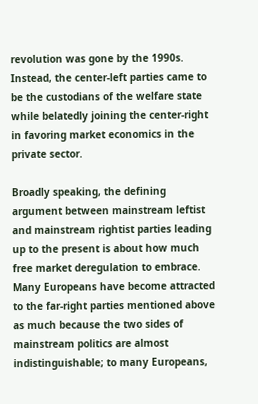revolution was gone by the 1990s.  Instead, the center-left parties came to be the custodians of the welfare state while belatedly joining the center-right in favoring market economics in the private sector.

Broadly speaking, the defining argument between mainstream leftist and mainstream rightist parties leading up to the present is about how much free market deregulation to embrace.  Many Europeans have become attracted to the far-right parties mentioned above as much because the two sides of mainstream politics are almost indistinguishable; to many Europeans,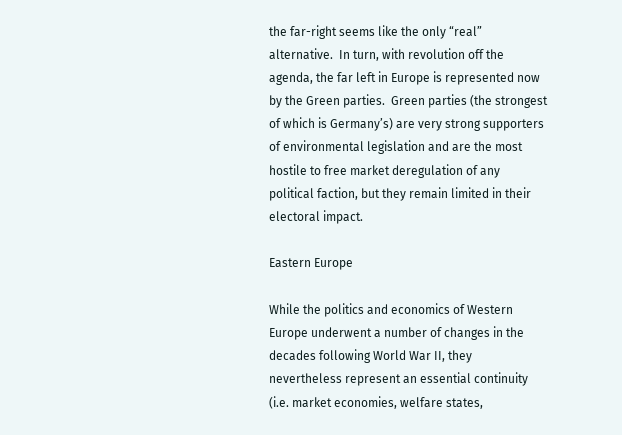the far-right seems like the only “real” alternative.  In turn, with revolution off the agenda, the far left in Europe is represented now by the Green parties.  Green parties (the strongest of which is Germany’s) are very strong supporters of environmental legislation and are the most hostile to free market deregulation of any political faction, but they remain limited in their electoral impact.

Eastern Europe

While the politics and economics of Western Europe underwent a number of changes in the decades following World War II, they nevertheless represent an essential continuity (i.e. market economies, welfare states,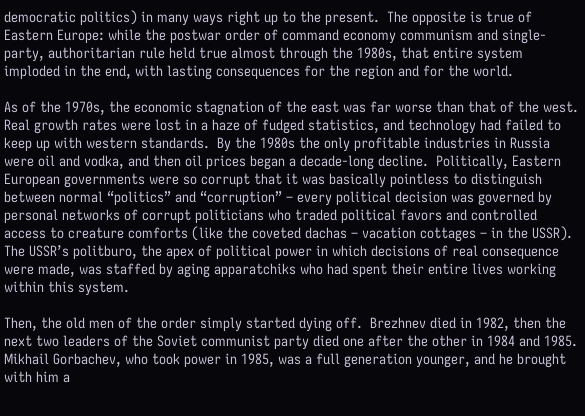democratic politics) in many ways right up to the present.  The opposite is true of Eastern Europe: while the postwar order of command economy communism and single-party, authoritarian rule held true almost through the 1980s, that entire system imploded in the end, with lasting consequences for the region and for the world.

As of the 1970s, the economic stagnation of the east was far worse than that of the west.  Real growth rates were lost in a haze of fudged statistics, and technology had failed to keep up with western standards.  By the 1980s the only profitable industries in Russia were oil and vodka, and then oil prices began a decade-long decline.  Politically, Eastern European governments were so corrupt that it was basically pointless to distinguish between normal “politics” and “corruption” – every political decision was governed by personal networks of corrupt politicians who traded political favors and controlled access to creature comforts (like the coveted dachas – vacation cottages – in the USSR).  The USSR’s politburo, the apex of political power in which decisions of real consequence were made, was staffed by aging apparatchiks who had spent their entire lives working within this system.

Then, the old men of the order simply started dying off.  Brezhnev died in 1982, then the next two leaders of the Soviet communist party died one after the other in 1984 and 1985.  Mikhail Gorbachev, who took power in 1985, was a full generation younger, and he brought with him a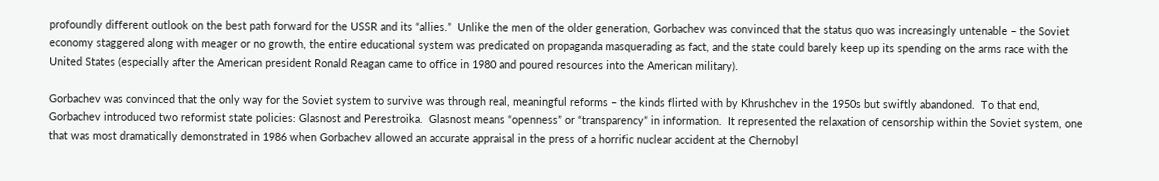profoundly different outlook on the best path forward for the USSR and its “allies.”  Unlike the men of the older generation, Gorbachev was convinced that the status quo was increasingly untenable – the Soviet economy staggered along with meager or no growth, the entire educational system was predicated on propaganda masquerading as fact, and the state could barely keep up its spending on the arms race with the United States (especially after the American president Ronald Reagan came to office in 1980 and poured resources into the American military).

Gorbachev was convinced that the only way for the Soviet system to survive was through real, meaningful reforms – the kinds flirted with by Khrushchev in the 1950s but swiftly abandoned.  To that end, Gorbachev introduced two reformist state policies: Glasnost and Perestroika.  Glasnost means “openness” or “transparency” in information.  It represented the relaxation of censorship within the Soviet system, one that was most dramatically demonstrated in 1986 when Gorbachev allowed an accurate appraisal in the press of a horrific nuclear accident at the Chernobyl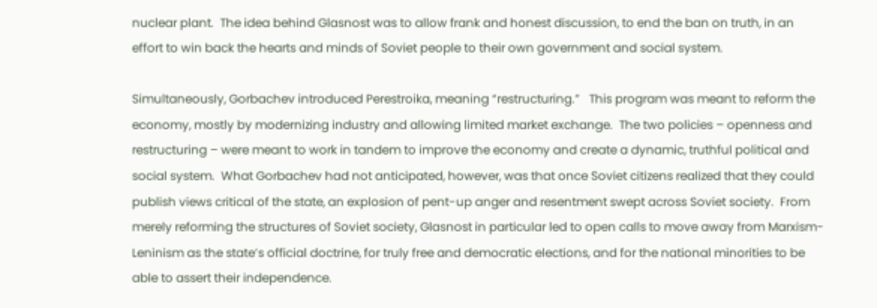nuclear plant.  The idea behind Glasnost was to allow frank and honest discussion, to end the ban on truth, in an effort to win back the hearts and minds of Soviet people to their own government and social system.

Simultaneously, Gorbachev introduced Perestroika, meaning “restructuring.”   This program was meant to reform the economy, mostly by modernizing industry and allowing limited market exchange.  The two policies – openness and restructuring – were meant to work in tandem to improve the economy and create a dynamic, truthful political and social system.  What Gorbachev had not anticipated, however, was that once Soviet citizens realized that they could publish views critical of the state, an explosion of pent-up anger and resentment swept across Soviet society.  From merely reforming the structures of Soviet society, Glasnost in particular led to open calls to move away from Marxism-Leninism as the state’s official doctrine, for truly free and democratic elections, and for the national minorities to be able to assert their independence.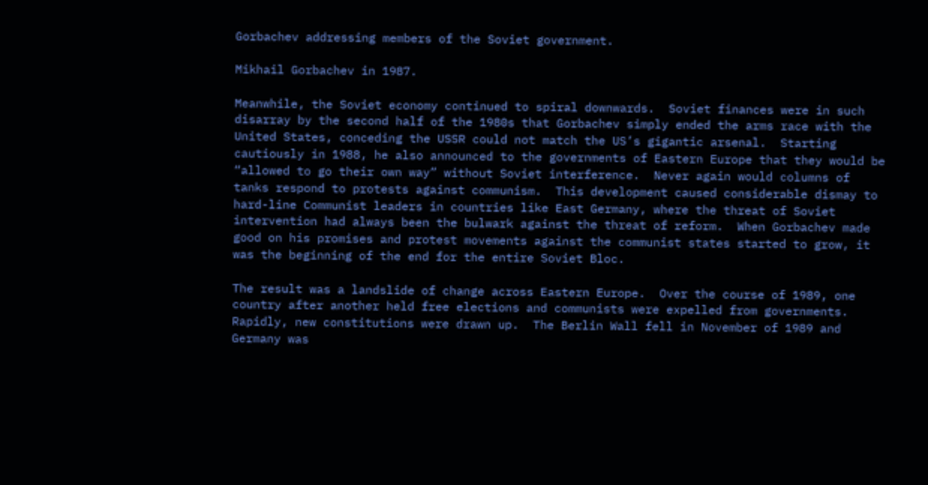Gorbachev addressing members of the Soviet government.

Mikhail Gorbachev in 1987.

Meanwhile, the Soviet economy continued to spiral downwards.  Soviet finances were in such disarray by the second half of the 1980s that Gorbachev simply ended the arms race with the United States, conceding the USSR could not match the US’s gigantic arsenal.  Starting cautiously in 1988, he also announced to the governments of Eastern Europe that they would be “allowed to go their own way” without Soviet interference.  Never again would columns of tanks respond to protests against communism.  This development caused considerable dismay to hard-line Communist leaders in countries like East Germany, where the threat of Soviet intervention had always been the bulwark against the threat of reform.  When Gorbachev made good on his promises and protest movements against the communist states started to grow, it was the beginning of the end for the entire Soviet Bloc.

The result was a landslide of change across Eastern Europe.  Over the course of 1989, one country after another held free elections and communists were expelled from governments.  Rapidly, new constitutions were drawn up.  The Berlin Wall fell in November of 1989 and Germany was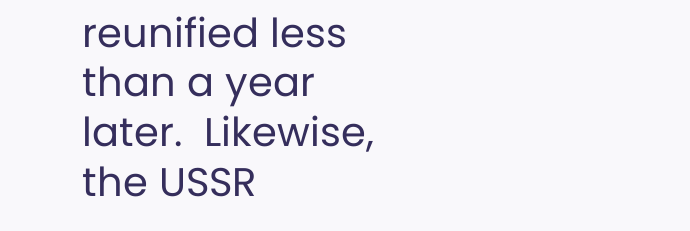reunified less than a year later.  Likewise, the USSR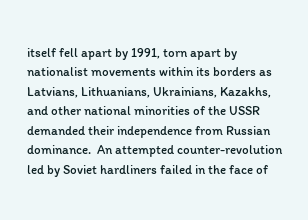itself fell apart by 1991, torn apart by nationalist movements within its borders as Latvians, Lithuanians, Ukrainians, Kazakhs, and other national minorities of the USSR demanded their independence from Russian dominance.  An attempted counter-revolution led by Soviet hardliners failed in the face of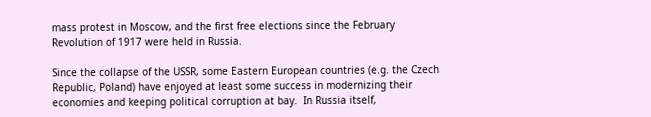mass protest in Moscow, and the first free elections since the February Revolution of 1917 were held in Russia.

Since the collapse of the USSR, some Eastern European countries (e.g. the Czech Republic, Poland) have enjoyed at least some success in modernizing their economies and keeping political corruption at bay.  In Russia itself,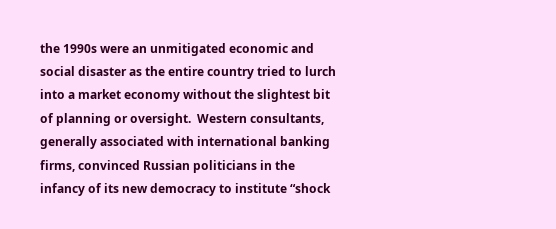the 1990s were an unmitigated economic and social disaster as the entire country tried to lurch into a market economy without the slightest bit of planning or oversight.  Western consultants, generally associated with international banking firms, convinced Russian politicians in the infancy of its new democracy to institute “shock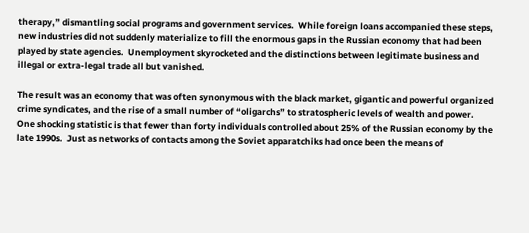therapy,” dismantling social programs and government services.  While foreign loans accompanied these steps, new industries did not suddenly materialize to fill the enormous gaps in the Russian economy that had been played by state agencies.  Unemployment skyrocketed and the distinctions between legitimate business and illegal or extra-legal trade all but vanished.

The result was an economy that was often synonymous with the black market, gigantic and powerful organized crime syndicates, and the rise of a small number of “oligarchs” to stratospheric levels of wealth and power.  One shocking statistic is that fewer than forty individuals controlled about 25% of the Russian economy by the late 1990s.  Just as networks of contacts among the Soviet apparatchiks had once been the means of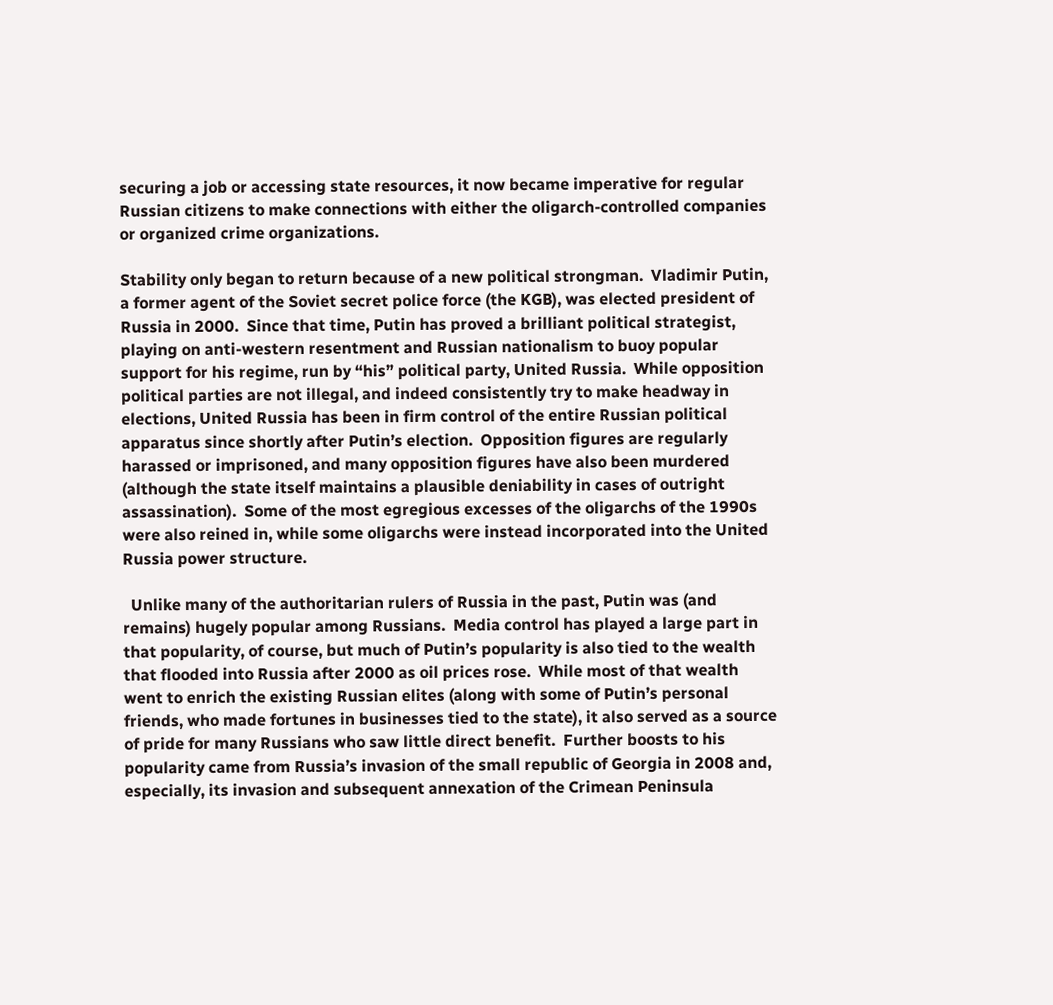securing a job or accessing state resources, it now became imperative for regular Russian citizens to make connections with either the oligarch-controlled companies or organized crime organizations.

Stability only began to return because of a new political strongman.  Vladimir Putin, a former agent of the Soviet secret police force (the KGB), was elected president of Russia in 2000.  Since that time, Putin has proved a brilliant political strategist, playing on anti-western resentment and Russian nationalism to buoy popular support for his regime, run by “his” political party, United Russia.  While opposition political parties are not illegal, and indeed consistently try to make headway in elections, United Russia has been in firm control of the entire Russian political apparatus since shortly after Putin’s election.  Opposition figures are regularly harassed or imprisoned, and many opposition figures have also been murdered (although the state itself maintains a plausible deniability in cases of outright assassination).  Some of the most egregious excesses of the oligarchs of the 1990s were also reined in, while some oligarchs were instead incorporated into the United Russia power structure.

  Unlike many of the authoritarian rulers of Russia in the past, Putin was (and remains) hugely popular among Russians.  Media control has played a large part in that popularity, of course, but much of Putin’s popularity is also tied to the wealth that flooded into Russia after 2000 as oil prices rose.  While most of that wealth went to enrich the existing Russian elites (along with some of Putin’s personal friends, who made fortunes in businesses tied to the state), it also served as a source of pride for many Russians who saw little direct benefit.  Further boosts to his popularity came from Russia’s invasion of the small republic of Georgia in 2008 and, especially, its invasion and subsequent annexation of the Crimean Peninsula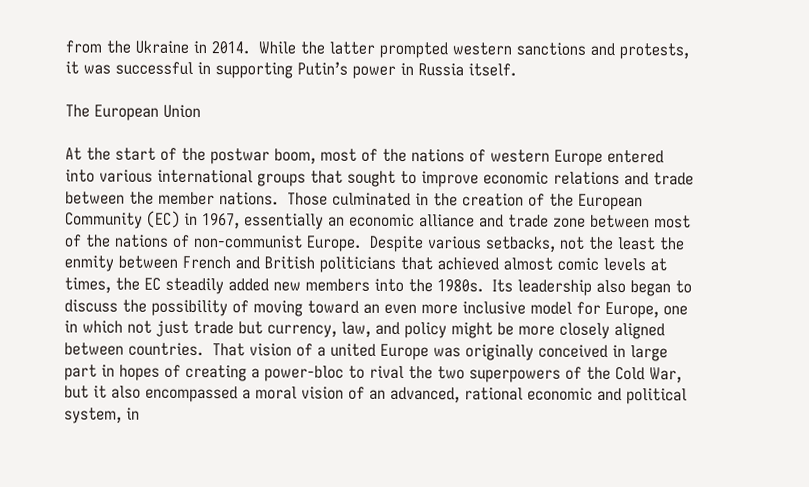from the Ukraine in 2014.  While the latter prompted western sanctions and protests, it was successful in supporting Putin’s power in Russia itself.

The European Union

At the start of the postwar boom, most of the nations of western Europe entered into various international groups that sought to improve economic relations and trade between the member nations.  Those culminated in the creation of the European Community (EC) in 1967, essentially an economic alliance and trade zone between most of the nations of non-communist Europe.  Despite various setbacks, not the least the enmity between French and British politicians that achieved almost comic levels at times, the EC steadily added new members into the 1980s.  Its leadership also began to discuss the possibility of moving toward an even more inclusive model for Europe, one in which not just trade but currency, law, and policy might be more closely aligned between countries.  That vision of a united Europe was originally conceived in large part in hopes of creating a power-bloc to rival the two superpowers of the Cold War, but it also encompassed a moral vision of an advanced, rational economic and political system, in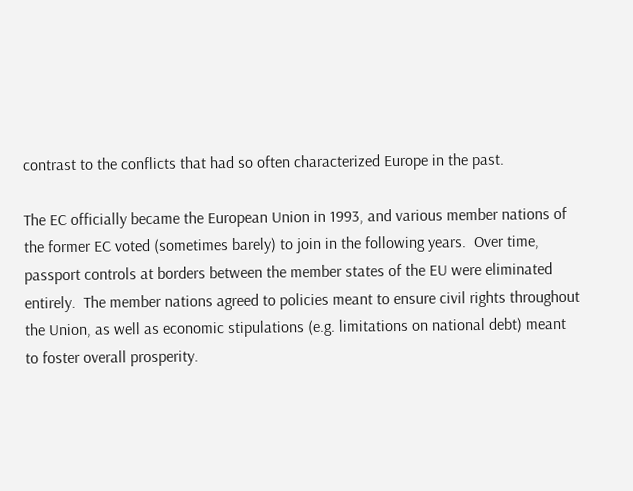contrast to the conflicts that had so often characterized Europe in the past.

The EC officially became the European Union in 1993, and various member nations of the former EC voted (sometimes barely) to join in the following years.  Over time, passport controls at borders between the member states of the EU were eliminated entirely.  The member nations agreed to policies meant to ensure civil rights throughout the Union, as well as economic stipulations (e.g. limitations on national debt) meant to foster overall prosperity.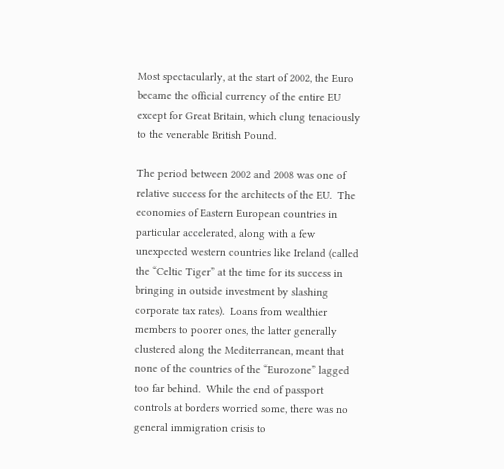Most spectacularly, at the start of 2002, the Euro became the official currency of the entire EU except for Great Britain, which clung tenaciously to the venerable British Pound.

The period between 2002 and 2008 was one of relative success for the architects of the EU.  The economies of Eastern European countries in particular accelerated, along with a few unexpected western countries like Ireland (called the “Celtic Tiger” at the time for its success in bringing in outside investment by slashing corporate tax rates).  Loans from wealthier members to poorer ones, the latter generally clustered along the Mediterranean, meant that none of the countries of the “Eurozone” lagged too far behind.  While the end of passport controls at borders worried some, there was no general immigration crisis to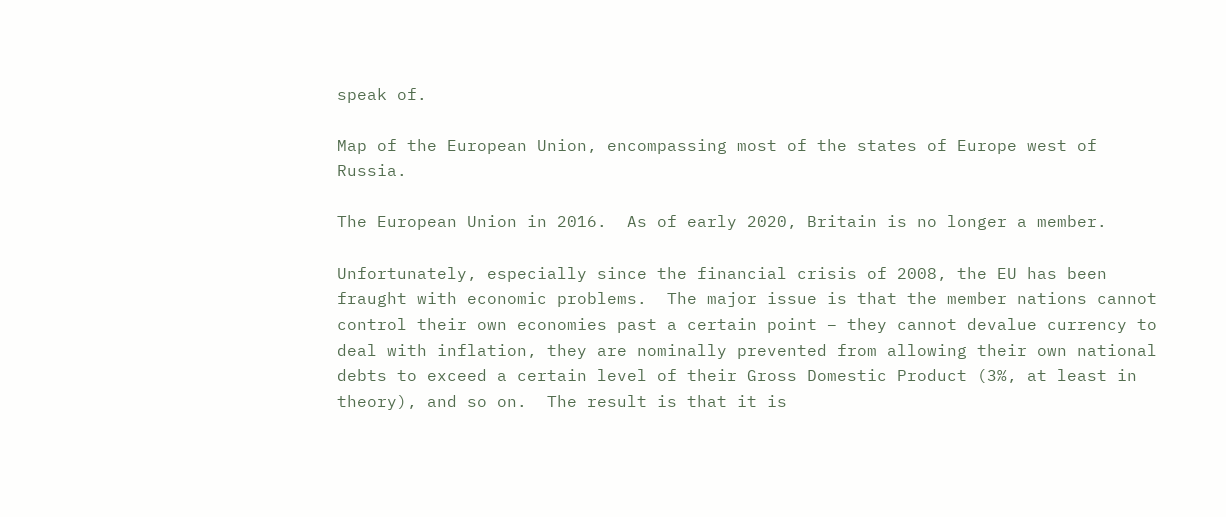speak of.

Map of the European Union, encompassing most of the states of Europe west of Russia.

The European Union in 2016.  As of early 2020, Britain is no longer a member.

Unfortunately, especially since the financial crisis of 2008, the EU has been fraught with economic problems.  The major issue is that the member nations cannot control their own economies past a certain point – they cannot devalue currency to deal with inflation, they are nominally prevented from allowing their own national debts to exceed a certain level of their Gross Domestic Product (3%, at least in theory), and so on.  The result is that it is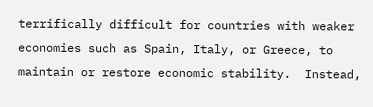terrifically difficult for countries with weaker economies such as Spain, Italy, or Greece, to maintain or restore economic stability.  Instead,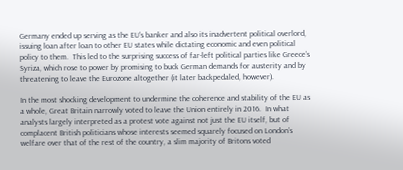Germany ended up serving as the EU’s banker and also its inadvertent political overlord, issuing loan after loan to other EU states while dictating economic and even political policy to them.  This led to the surprising success of far-left political parties like Greece’s Syriza, which rose to power by promising to buck German demands for austerity and by threatening to leave the Eurozone altogether (it later backpedaled, however).

In the most shocking development to undermine the coherence and stability of the EU as a whole, Great Britain narrowly voted to leave the Union entirely in 2016.  In what analysts largely interpreted as a protest vote against not just the EU itself, but of complacent British politicians whose interests seemed squarely focused on London’s welfare over that of the rest of the country, a slim majority of Britons voted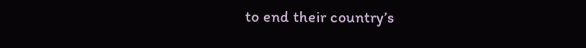to end their country’s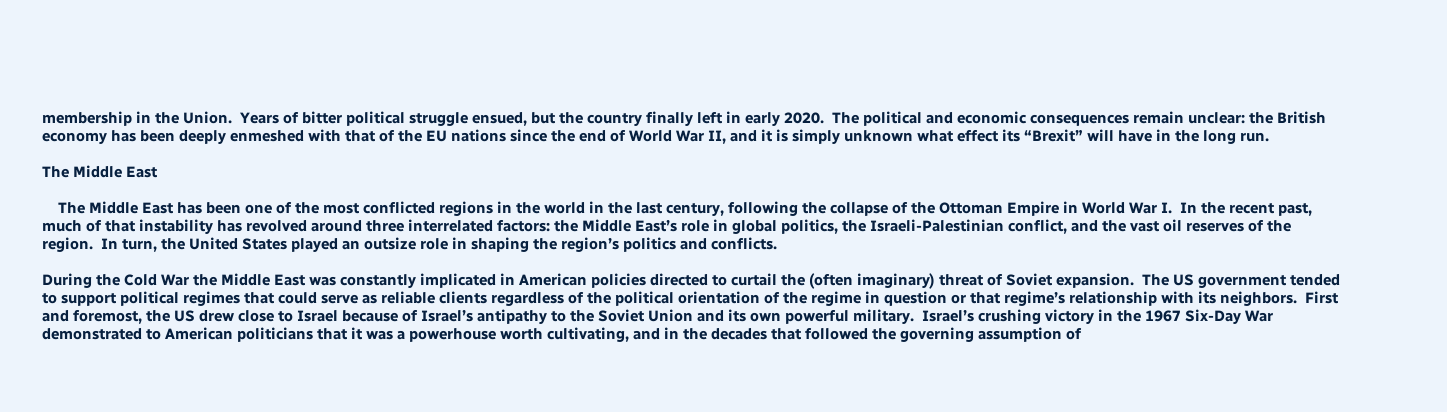membership in the Union.  Years of bitter political struggle ensued, but the country finally left in early 2020.  The political and economic consequences remain unclear: the British economy has been deeply enmeshed with that of the EU nations since the end of World War II, and it is simply unknown what effect its “Brexit” will have in the long run.

The Middle East

    The Middle East has been one of the most conflicted regions in the world in the last century, following the collapse of the Ottoman Empire in World War I.  In the recent past, much of that instability has revolved around three interrelated factors: the Middle East’s role in global politics, the Israeli-Palestinian conflict, and the vast oil reserves of the region.  In turn, the United States played an outsize role in shaping the region’s politics and conflicts.

During the Cold War the Middle East was constantly implicated in American policies directed to curtail the (often imaginary) threat of Soviet expansion.  The US government tended to support political regimes that could serve as reliable clients regardless of the political orientation of the regime in question or that regime’s relationship with its neighbors.  First and foremost, the US drew close to Israel because of Israel’s antipathy to the Soviet Union and its own powerful military.  Israel’s crushing victory in the 1967 Six-Day War demonstrated to American politicians that it was a powerhouse worth cultivating, and in the decades that followed the governing assumption of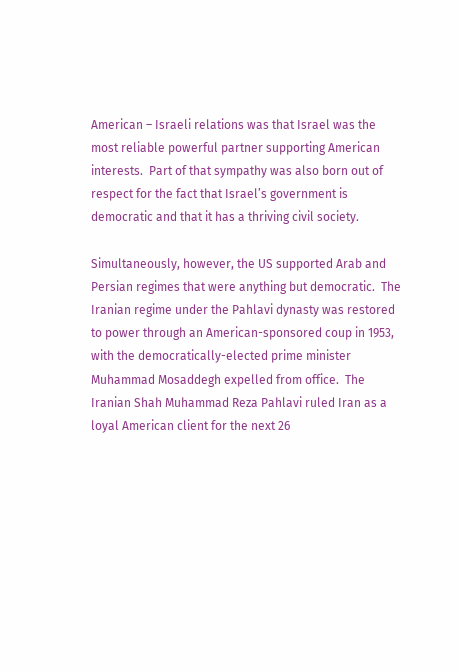American – Israeli relations was that Israel was the most reliable powerful partner supporting American interests.  Part of that sympathy was also born out of respect for the fact that Israel’s government is democratic and that it has a thriving civil society.

Simultaneously, however, the US supported Arab and Persian regimes that were anything but democratic.  The Iranian regime under the Pahlavi dynasty was restored to power through an American-sponsored coup in 1953, with the democratically-elected prime minister Muhammad Mosaddegh expelled from office.  The Iranian Shah Muhammad Reza Pahlavi ruled Iran as a loyal American client for the next 26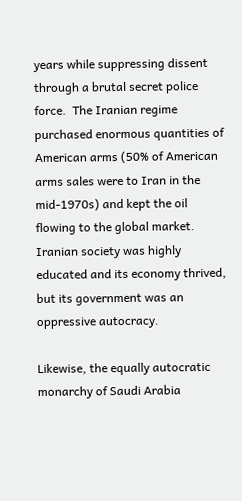years while suppressing dissent through a brutal secret police force.  The Iranian regime purchased enormous quantities of American arms (50% of American arms sales were to Iran in the mid-1970s) and kept the oil flowing to the global market.  Iranian society was highly educated and its economy thrived, but its government was an oppressive autocracy.

Likewise, the equally autocratic monarchy of Saudi Arabia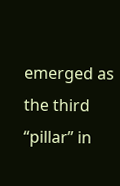emerged as the third “pillar” in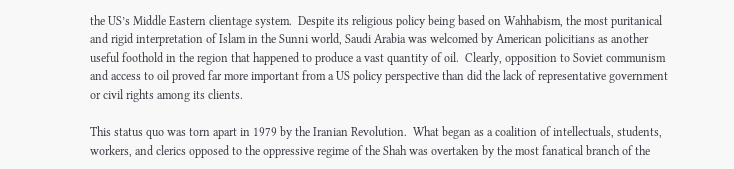the US’s Middle Eastern clientage system.  Despite its religious policy being based on Wahhabism, the most puritanical and rigid interpretation of Islam in the Sunni world, Saudi Arabia was welcomed by American policitians as another useful foothold in the region that happened to produce a vast quantity of oil.  Clearly, opposition to Soviet communism and access to oil proved far more important from a US policy perspective than did the lack of representative government or civil rights among its clients.

This status quo was torn apart in 1979 by the Iranian Revolution.  What began as a coalition of intellectuals, students, workers, and clerics opposed to the oppressive regime of the Shah was overtaken by the most fanatical branch of the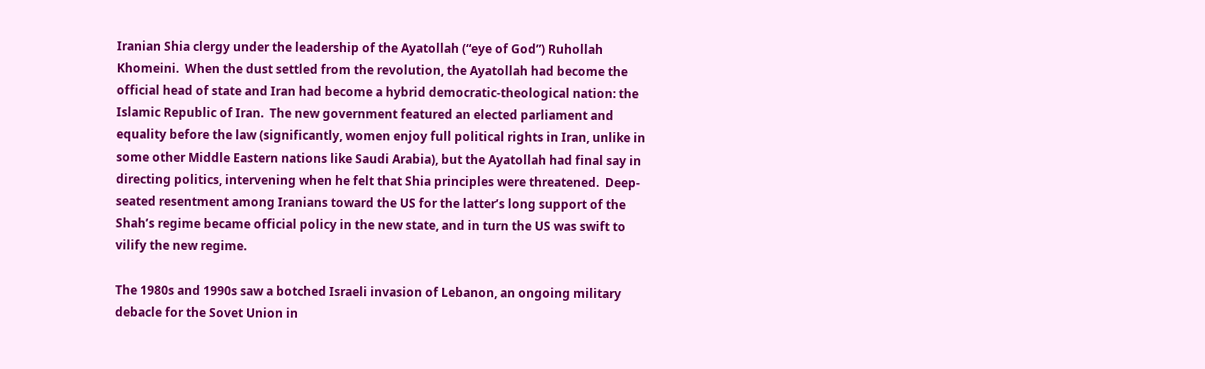Iranian Shia clergy under the leadership of the Ayatollah (“eye of God”) Ruhollah Khomeini.  When the dust settled from the revolution, the Ayatollah had become the official head of state and Iran had become a hybrid democratic-theological nation: the Islamic Republic of Iran.  The new government featured an elected parliament and equality before the law (significantly, women enjoy full political rights in Iran, unlike in some other Middle Eastern nations like Saudi Arabia), but the Ayatollah had final say in directing politics, intervening when he felt that Shia principles were threatened.  Deep-seated resentment among Iranians toward the US for the latter’s long support of the Shah’s regime became official policy in the new state, and in turn the US was swift to vilify the new regime.

The 1980s and 1990s saw a botched Israeli invasion of Lebanon, an ongoing military debacle for the Sovet Union in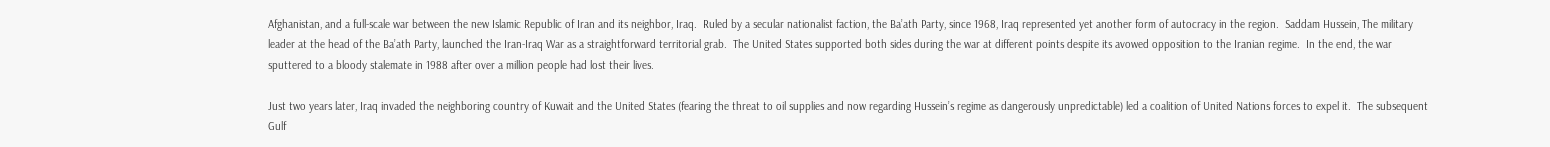Afghanistan, and a full-scale war between the new Islamic Republic of Iran and its neighbor, Iraq.  Ruled by a secular nationalist faction, the Ba’ath Party, since 1968, Iraq represented yet another form of autocracy in the region.  Saddam Hussein, The military leader at the head of the Ba’ath Party, launched the Iran-Iraq War as a straightforward territorial grab.  The United States supported both sides during the war at different points despite its avowed opposition to the Iranian regime.  In the end, the war sputtered to a bloody stalemate in 1988 after over a million people had lost their lives.

Just two years later, Iraq invaded the neighboring country of Kuwait and the United States (fearing the threat to oil supplies and now regarding Hussein’s regime as dangerously unpredictable) led a coalition of United Nations forces to expel it.  The subsequent Gulf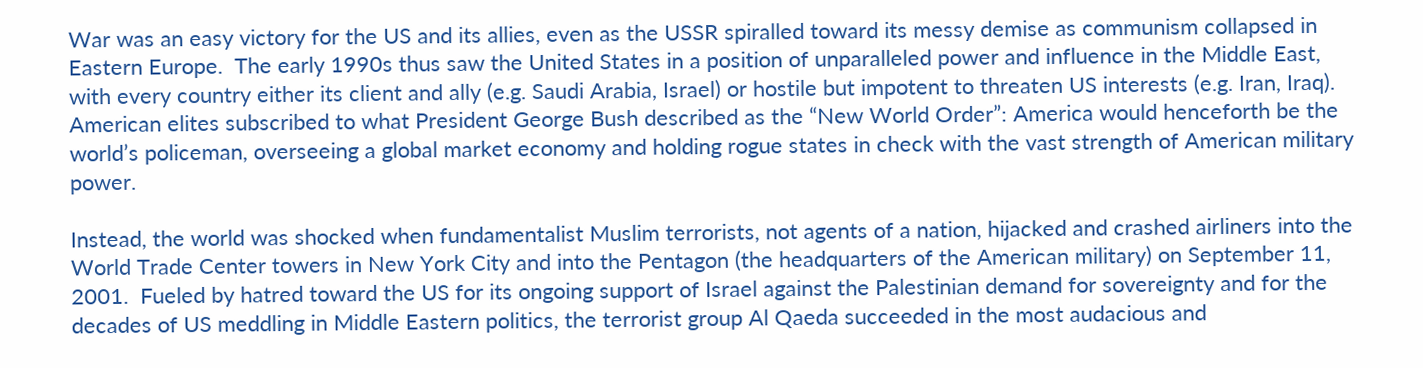War was an easy victory for the US and its allies, even as the USSR spiralled toward its messy demise as communism collapsed in Eastern Europe.  The early 1990s thus saw the United States in a position of unparalleled power and influence in the Middle East, with every country either its client and ally (e.g. Saudi Arabia, Israel) or hostile but impotent to threaten US interests (e.g. Iran, Iraq).  American elites subscribed to what President George Bush described as the “New World Order”: America would henceforth be the world’s policeman, overseeing a global market economy and holding rogue states in check with the vast strength of American military power.

Instead, the world was shocked when fundamentalist Muslim terrorists, not agents of a nation, hijacked and crashed airliners into the World Trade Center towers in New York City and into the Pentagon (the headquarters of the American military) on September 11, 2001.  Fueled by hatred toward the US for its ongoing support of Israel against the Palestinian demand for sovereignty and for the decades of US meddling in Middle Eastern politics, the terrorist group Al Qaeda succeeded in the most audacious and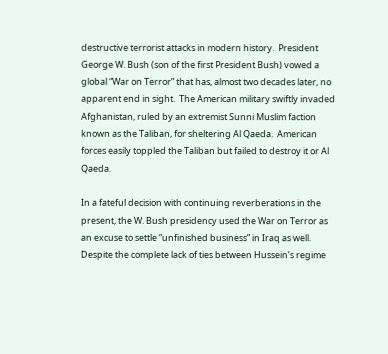destructive terrorist attacks in modern history.  President George W. Bush (son of the first President Bush) vowed a global “War on Terror” that has, almost two decades later, no apparent end in sight.  The American military swiftly invaded Afghanistan, ruled by an extremist Sunni Muslim faction known as the Taliban, for sheltering Al Qaeda.  American forces easily toppled the Taliban but failed to destroy it or Al Qaeda.

In a fateful decision with continuing reverberations in the present, the W. Bush presidency used the War on Terror as an excuse to settle “unfinished business” in Iraq as well.  Despite the complete lack of ties between Hussein’s regime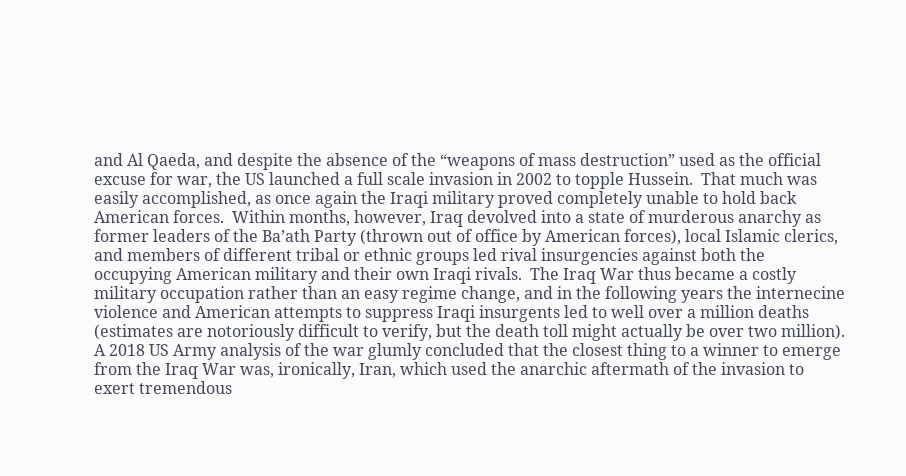and Al Qaeda, and despite the absence of the “weapons of mass destruction” used as the official excuse for war, the US launched a full scale invasion in 2002 to topple Hussein.  That much was easily accomplished, as once again the Iraqi military proved completely unable to hold back American forces.  Within months, however, Iraq devolved into a state of murderous anarchy as former leaders of the Ba’ath Party (thrown out of office by American forces), local Islamic clerics, and members of different tribal or ethnic groups led rival insurgencies against both the occupying American military and their own Iraqi rivals.  The Iraq War thus became a costly military occupation rather than an easy regime change, and in the following years the internecine violence and American attempts to suppress Iraqi insurgents led to well over a million deaths (estimates are notoriously difficult to verify, but the death toll might actually be over two million).  A 2018 US Army analysis of the war glumly concluded that the closest thing to a winner to emerge from the Iraq War was, ironically, Iran, which used the anarchic aftermath of the invasion to exert tremendous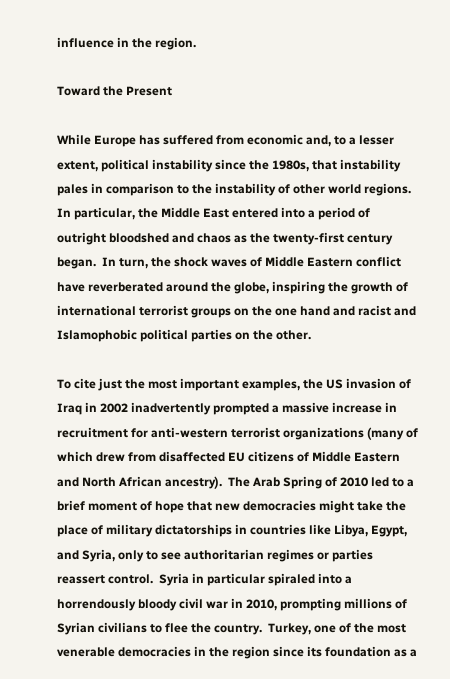influence in the region.

Toward the Present

While Europe has suffered from economic and, to a lesser extent, political instability since the 1980s, that instability pales in comparison to the instability of other world regions.  In particular, the Middle East entered into a period of outright bloodshed and chaos as the twenty-first century began.  In turn, the shock waves of Middle Eastern conflict have reverberated around the globe, inspiring the growth of international terrorist groups on the one hand and racist and Islamophobic political parties on the other.

To cite just the most important examples, the US invasion of Iraq in 2002 inadvertently prompted a massive increase in recruitment for anti-western terrorist organizations (many of which drew from disaffected EU citizens of Middle Eastern and North African ancestry).  The Arab Spring of 2010 led to a brief moment of hope that new democracies might take the place of military dictatorships in countries like Libya, Egypt, and Syria, only to see authoritarian regimes or parties reassert control.  Syria in particular spiraled into a horrendously bloody civil war in 2010, prompting millions of Syrian civilians to flee the country.  Turkey, one of the most venerable democracies in the region since its foundation as a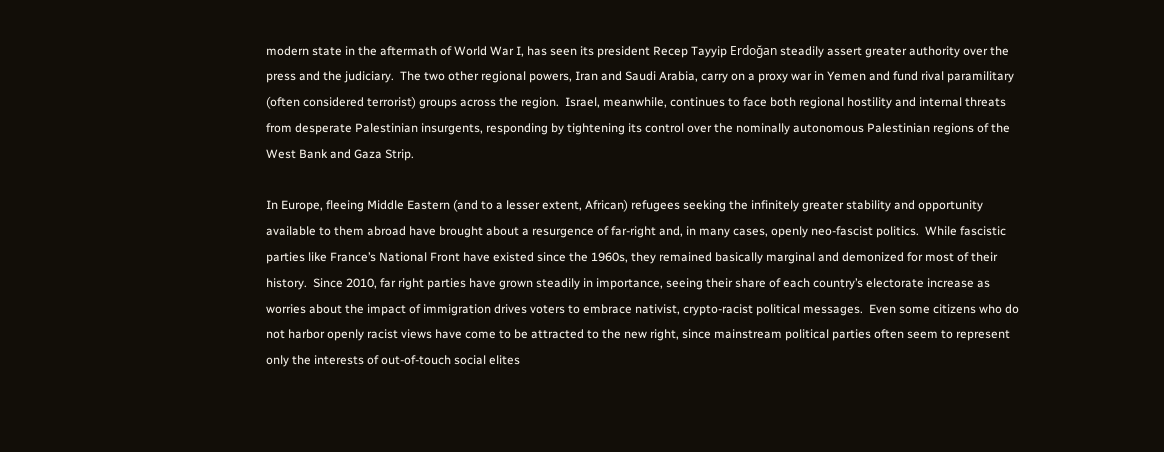modern state in the aftermath of World War I, has seen its president Recep Tayyip Erdoğan steadily assert greater authority over the press and the judiciary.  The two other regional powers, Iran and Saudi Arabia, carry on a proxy war in Yemen and fund rival paramilitary (often considered terrorist) groups across the region.  Israel, meanwhile, continues to face both regional hostility and internal threats from desperate Palestinian insurgents, responding by tightening its control over the nominally autonomous Palestinian regions of the West Bank and Gaza Strip.

In Europe, fleeing Middle Eastern (and to a lesser extent, African) refugees seeking the infinitely greater stability and opportunity available to them abroad have brought about a resurgence of far-right and, in many cases, openly neo-fascist politics.  While fascistic parties like France’s National Front have existed since the 1960s, they remained basically marginal and demonized for most of their history.  Since 2010, far right parties have grown steadily in importance, seeing their share of each country’s electorate increase as worries about the impact of immigration drives voters to embrace nativist, crypto-racist political messages.  Even some citizens who do not harbor openly racist views have come to be attracted to the new right, since mainstream political parties often seem to represent only the interests of out-of-touch social elites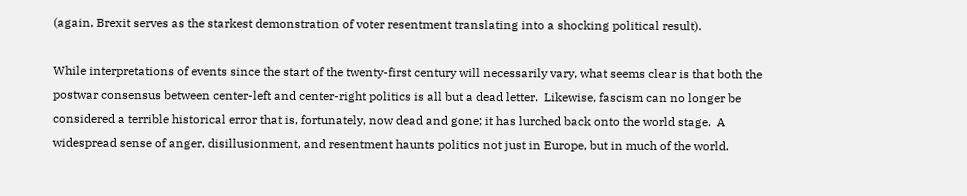(again, Brexit serves as the starkest demonstration of voter resentment translating into a shocking political result).

While interpretations of events since the start of the twenty-first century will necessarily vary, what seems clear is that both the postwar consensus between center-left and center-right politics is all but a dead letter.  Likewise, fascism can no longer be considered a terrible historical error that is, fortunately, now dead and gone; it has lurched back onto the world stage.  A widespread sense of anger, disillusionment, and resentment haunts politics not just in Europe, but in much of the world.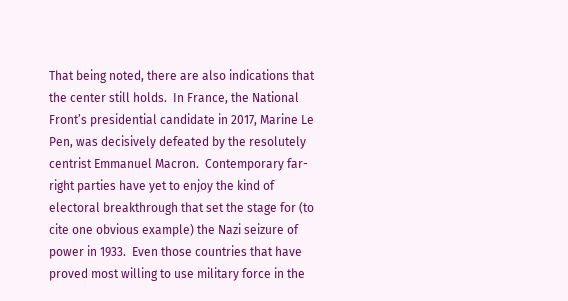That being noted, there are also indications that the center still holds.  In France, the National Front’s presidential candidate in 2017, Marine Le Pen, was decisively defeated by the resolutely centrist Emmanuel Macron.  Contemporary far-right parties have yet to enjoy the kind of electoral breakthrough that set the stage for (to cite one obvious example) the Nazi seizure of power in 1933.  Even those countries that have proved most willing to use military force in the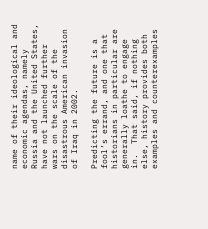name of their ideological and economic agendas, namely Russia and the United States, have not launched further wars on the scale of the disastrous American invasion of Iraq in 2002.

Predicting the future is a fool’s errand, and one that historians in particular are generally loathe to engage in.  That said, if nothing else, history provides both examples and counterexamples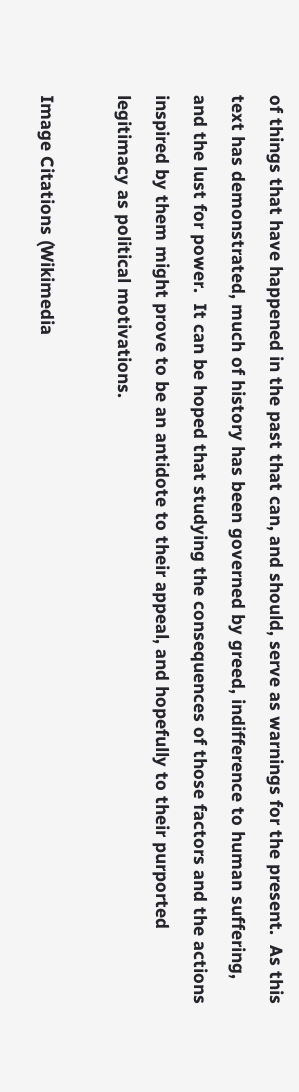of things that have happened in the past that can, and should, serve as warnings for the present.  As this text has demonstrated, much of history has been governed by greed, indifference to human suffering, and the lust for power.  It can be hoped that studying the consequences of those factors and the actions inspired by them might prove to be an antidote to their appeal, and hopefully to their purported legitimacy as political motivations.

Image Citations (Wikimedia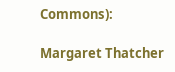Commons):

Margaret Thatcher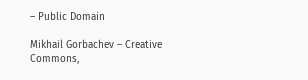– Public Domain

Mikhail Gorbachev – Creative Commons,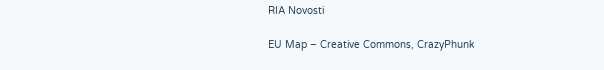RIA Novosti

EU Map – Creative Commons, CrazyPhunk